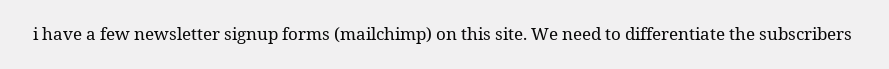i have a few newsletter signup forms (mailchimp) on this site. We need to differentiate the subscribers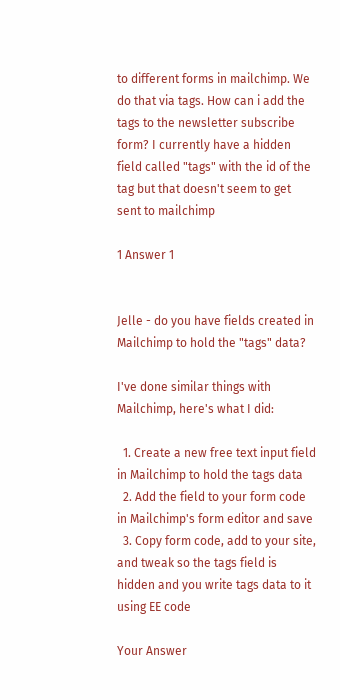to different forms in mailchimp. We do that via tags. How can i add the tags to the newsletter subscribe form? I currently have a hidden field called "tags" with the id of the tag but that doesn't seem to get sent to mailchimp

1 Answer 1


Jelle - do you have fields created in Mailchimp to hold the "tags" data?

I've done similar things with Mailchimp, here's what I did:

  1. Create a new free text input field in Mailchimp to hold the tags data
  2. Add the field to your form code in Mailchimp's form editor and save
  3. Copy form code, add to your site, and tweak so the tags field is hidden and you write tags data to it using EE code

Your Answer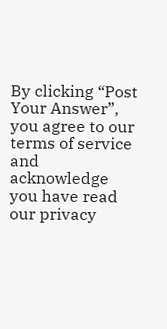By clicking “Post Your Answer”, you agree to our terms of service and acknowledge you have read our privacy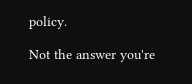policy.

Not the answer you're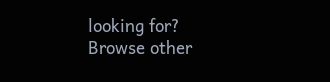looking for? Browse other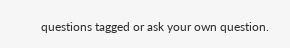questions tagged or ask your own question.